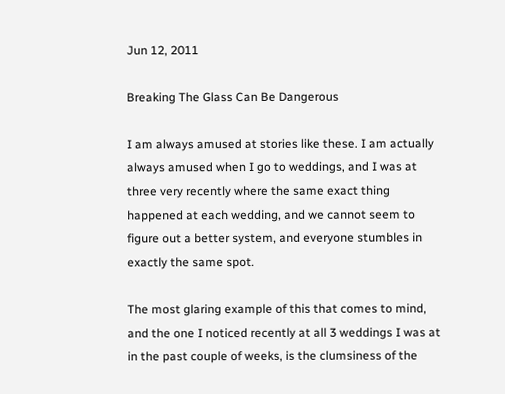Jun 12, 2011

Breaking The Glass Can Be Dangerous

I am always amused at stories like these. I am actually always amused when I go to weddings, and I was at three very recently where the same exact thing happened at each wedding, and we cannot seem to figure out a better system, and everyone stumbles in exactly the same spot.

The most glaring example of this that comes to mind, and the one I noticed recently at all 3 weddings I was at in the past couple of weeks, is the clumsiness of the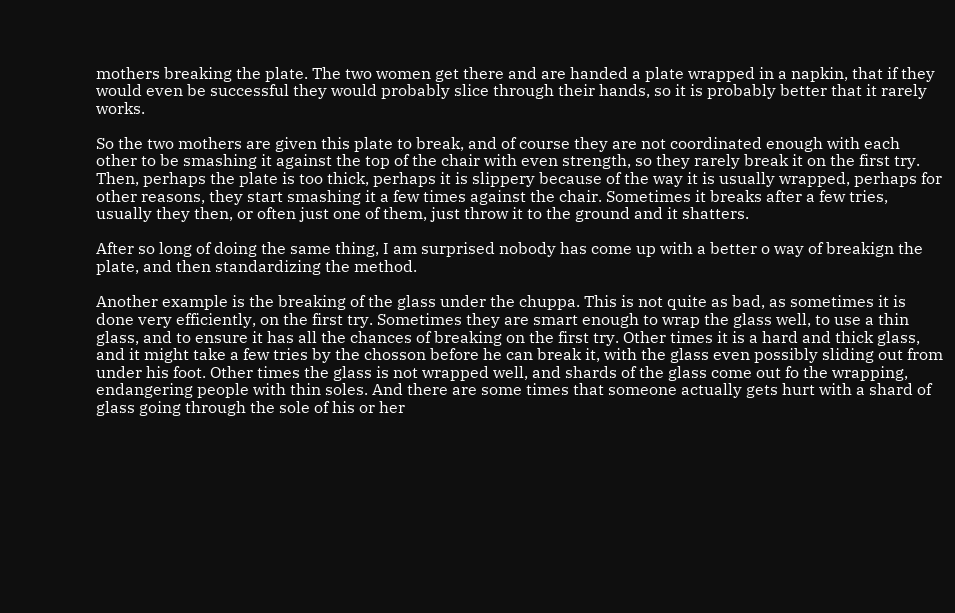mothers breaking the plate. The two women get there and are handed a plate wrapped in a napkin, that if they would even be successful they would probably slice through their hands, so it is probably better that it rarely works.

So the two mothers are given this plate to break, and of course they are not coordinated enough with each other to be smashing it against the top of the chair with even strength, so they rarely break it on the first try. Then, perhaps the plate is too thick, perhaps it is slippery because of the way it is usually wrapped, perhaps for other reasons, they start smashing it a few times against the chair. Sometimes it breaks after a few tries, usually they then, or often just one of them, just throw it to the ground and it shatters.

After so long of doing the same thing, I am surprised nobody has come up with a better o way of breakign the plate, and then standardizing the method.

Another example is the breaking of the glass under the chuppa. This is not quite as bad, as sometimes it is done very efficiently, on the first try. Sometimes they are smart enough to wrap the glass well, to use a thin glass, and to ensure it has all the chances of breaking on the first try. Other times it is a hard and thick glass, and it might take a few tries by the chosson before he can break it, with the glass even possibly sliding out from under his foot. Other times the glass is not wrapped well, and shards of the glass come out fo the wrapping, endangering people with thin soles. And there are some times that someone actually gets hurt with a shard of glass going through the sole of his or her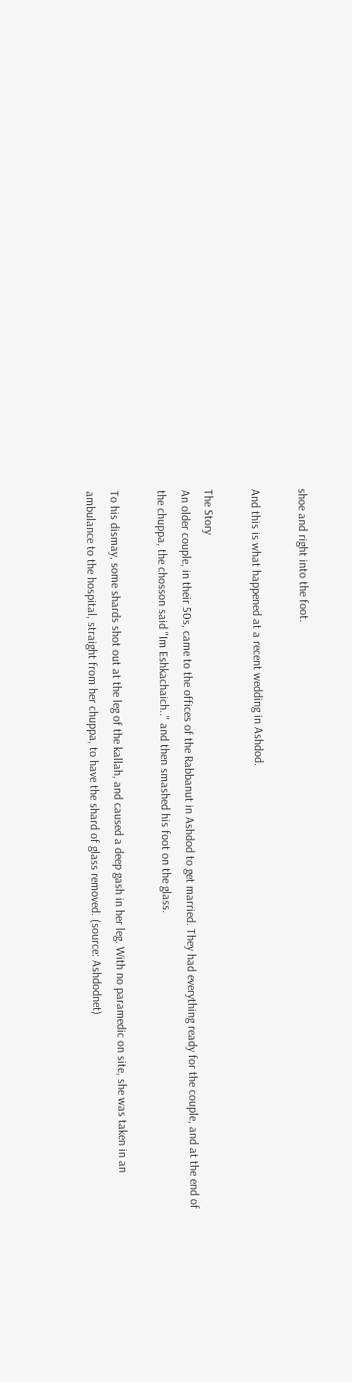shoe and right into the foot.

And this is what happened at a recent wedding in Ashdod.

The Story
An older couple, in their 50s, came to the offices of the Rabbanut in Ashdod to get married. They had everything ready for the couple, and at the end of the chuppa, the chosson said "Im Eshkachaich.." and then smashed his foot on the glass.

To his dismay, some shards shot out at the leg of the kallah, and caused a deep gash in her leg. With no paramedic on site, she was taken in an ambulance to the hospital, straight from her chuppa, to have the shard of glass removed. (source: Ashdodnet)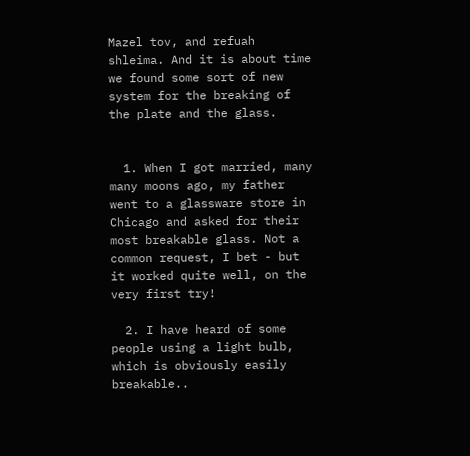Mazel tov, and refuah shleima. And it is about time we found some sort of new system for the breaking of the plate and the glass.


  1. When I got married, many many moons ago, my father went to a glassware store in Chicago and asked for their most breakable glass. Not a common request, I bet - but it worked quite well, on the very first try!

  2. I have heard of some people using a light bulb, which is obviously easily breakable..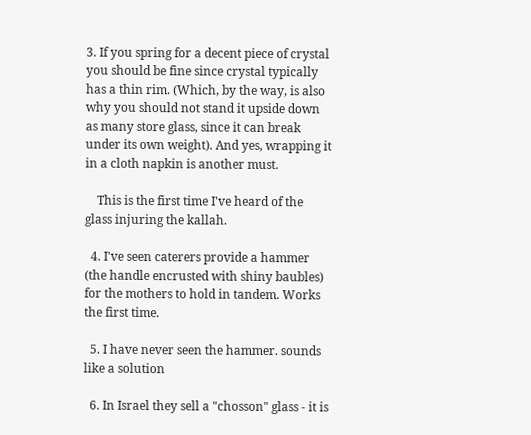3. If you spring for a decent piece of crystal you should be fine since crystal typically has a thin rim. (Which, by the way, is also why you should not stand it upside down as many store glass, since it can break under its own weight). And yes, wrapping it in a cloth napkin is another must.

    This is the first time I've heard of the glass injuring the kallah.

  4. I've seen caterers provide a hammer (the handle encrusted with shiny baubles) for the mothers to hold in tandem. Works the first time.

  5. I have never seen the hammer. sounds like a solution

  6. In Israel they sell a "chosson" glass - it is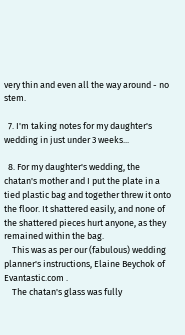very thin and even all the way around - no stem.

  7. I'm taking notes for my daughter's wedding in just under 3 weeks...

  8. For my daughter's wedding, the chatan's mother and I put the plate in a tied plastic bag and together threw it onto the floor. It shattered easily, and none of the shattered pieces hurt anyone, as they remained within the bag.
    This was as per our (fabulous) wedding planner's instructions, Elaine Beychok of Evantastic.com .
    The chatan's glass was fully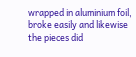wrapped in aluminium foil, broke easily and likewise the pieces did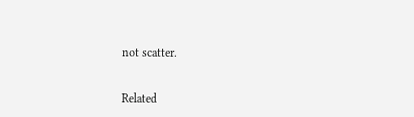not scatter.


Related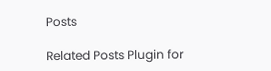Posts

Related Posts Plugin for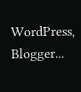WordPress, Blogger...